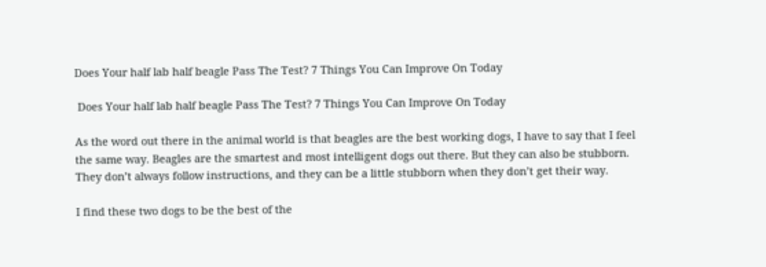Does Your half lab half beagle Pass The Test? 7 Things You Can Improve On Today

 Does Your half lab half beagle Pass The Test? 7 Things You Can Improve On Today

As the word out there in the animal world is that beagles are the best working dogs, I have to say that I feel the same way. Beagles are the smartest and most intelligent dogs out there. But they can also be stubborn. They don’t always follow instructions, and they can be a little stubborn when they don’t get their way.

I find these two dogs to be the best of the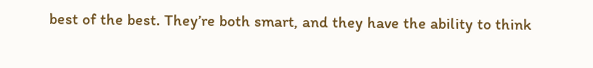best of the best. They’re both smart, and they have the ability to think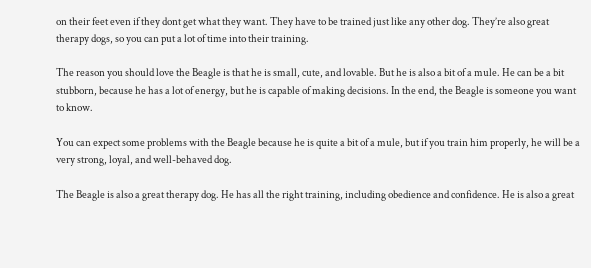on their feet even if they dont get what they want. They have to be trained just like any other dog. They’re also great therapy dogs, so you can put a lot of time into their training.

The reason you should love the Beagle is that he is small, cute, and lovable. But he is also a bit of a mule. He can be a bit stubborn, because he has a lot of energy, but he is capable of making decisions. In the end, the Beagle is someone you want to know.

You can expect some problems with the Beagle because he is quite a bit of a mule, but if you train him properly, he will be a very strong, loyal, and well-behaved dog.

The Beagle is also a great therapy dog. He has all the right training, including obedience and confidence. He is also a great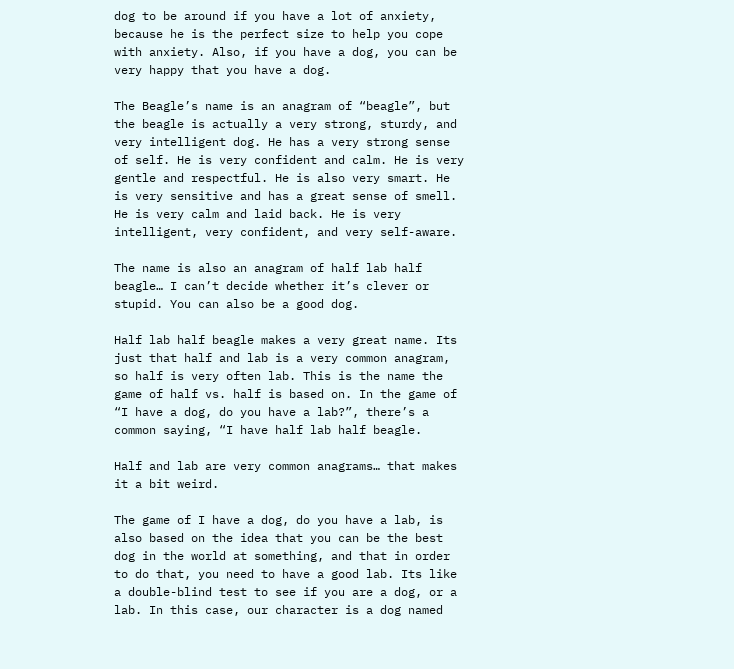dog to be around if you have a lot of anxiety, because he is the perfect size to help you cope with anxiety. Also, if you have a dog, you can be very happy that you have a dog.

The Beagle’s name is an anagram of “beagle”, but the beagle is actually a very strong, sturdy, and very intelligent dog. He has a very strong sense of self. He is very confident and calm. He is very gentle and respectful. He is also very smart. He is very sensitive and has a great sense of smell. He is very calm and laid back. He is very intelligent, very confident, and very self-aware.

The name is also an anagram of half lab half beagle… I can’t decide whether it’s clever or stupid. You can also be a good dog.

Half lab half beagle makes a very great name. Its just that half and lab is a very common anagram, so half is very often lab. This is the name the game of half vs. half is based on. In the game of “I have a dog, do you have a lab?”, there’s a common saying, “I have half lab half beagle.

Half and lab are very common anagrams… that makes it a bit weird.

The game of I have a dog, do you have a lab, is also based on the idea that you can be the best dog in the world at something, and that in order to do that, you need to have a good lab. Its like a double-blind test to see if you are a dog, or a lab. In this case, our character is a dog named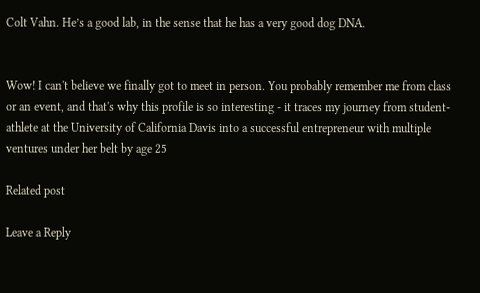Colt Vahn. He’s a good lab, in the sense that he has a very good dog DNA.


Wow! I can't believe we finally got to meet in person. You probably remember me from class or an event, and that's why this profile is so interesting - it traces my journey from student-athlete at the University of California Davis into a successful entrepreneur with multiple ventures under her belt by age 25

Related post

Leave a Reply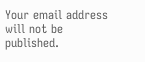Your email address will not be published.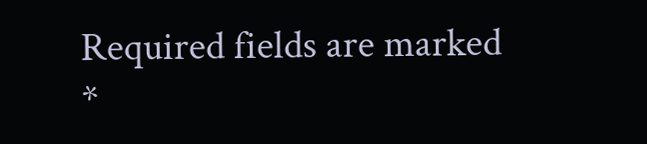Required fields are marked *